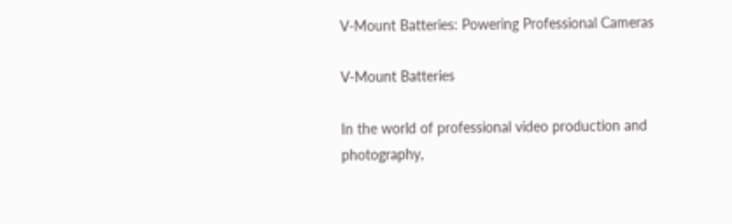V-Mount Batteries: Powering Professional Cameras

V-Mount Batteries

In the world of professional video production and photography,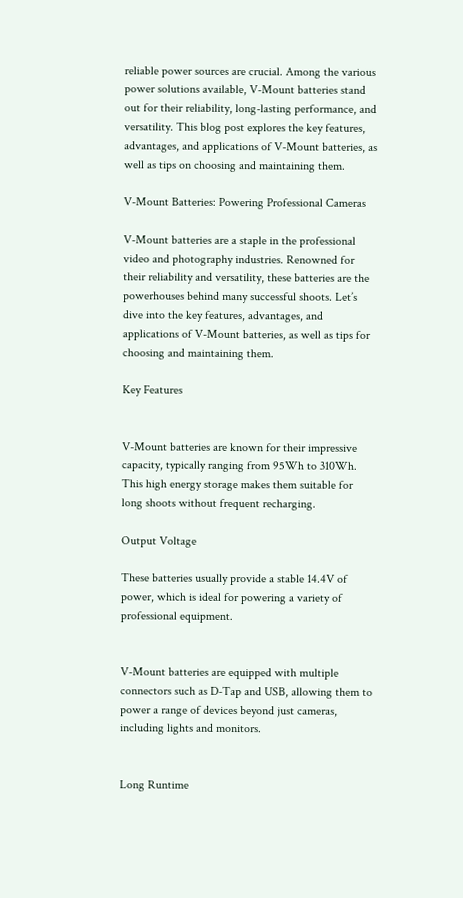reliable power sources are crucial. Among the various power solutions available, V-Mount batteries stand out for their reliability, long-lasting performance, and versatility. This blog post explores the key features, advantages, and applications of V-Mount batteries, as well as tips on choosing and maintaining them.

V-Mount Batteries: Powering Professional Cameras

V-Mount batteries are a staple in the professional video and photography industries. Renowned for their reliability and versatility, these batteries are the powerhouses behind many successful shoots. Let’s dive into the key features, advantages, and applications of V-Mount batteries, as well as tips for choosing and maintaining them.

Key Features


V-Mount batteries are known for their impressive capacity, typically ranging from 95Wh to 310Wh. This high energy storage makes them suitable for long shoots without frequent recharging.

Output Voltage

These batteries usually provide a stable 14.4V of power, which is ideal for powering a variety of professional equipment.


V-Mount batteries are equipped with multiple connectors such as D-Tap and USB, allowing them to power a range of devices beyond just cameras, including lights and monitors.


Long Runtime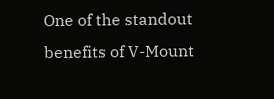One of the standout benefits of V-Mount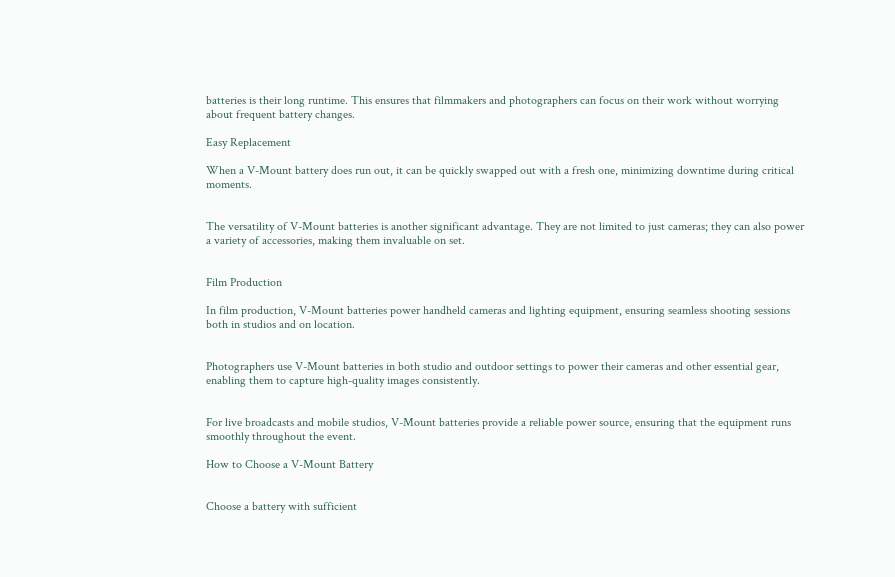batteries is their long runtime. This ensures that filmmakers and photographers can focus on their work without worrying about frequent battery changes.

Easy Replacement

When a V-Mount battery does run out, it can be quickly swapped out with a fresh one, minimizing downtime during critical moments.


The versatility of V-Mount batteries is another significant advantage. They are not limited to just cameras; they can also power a variety of accessories, making them invaluable on set.


Film Production

In film production, V-Mount batteries power handheld cameras and lighting equipment, ensuring seamless shooting sessions both in studios and on location.


Photographers use V-Mount batteries in both studio and outdoor settings to power their cameras and other essential gear, enabling them to capture high-quality images consistently.


For live broadcasts and mobile studios, V-Mount batteries provide a reliable power source, ensuring that the equipment runs smoothly throughout the event.

How to Choose a V-Mount Battery


Choose a battery with sufficient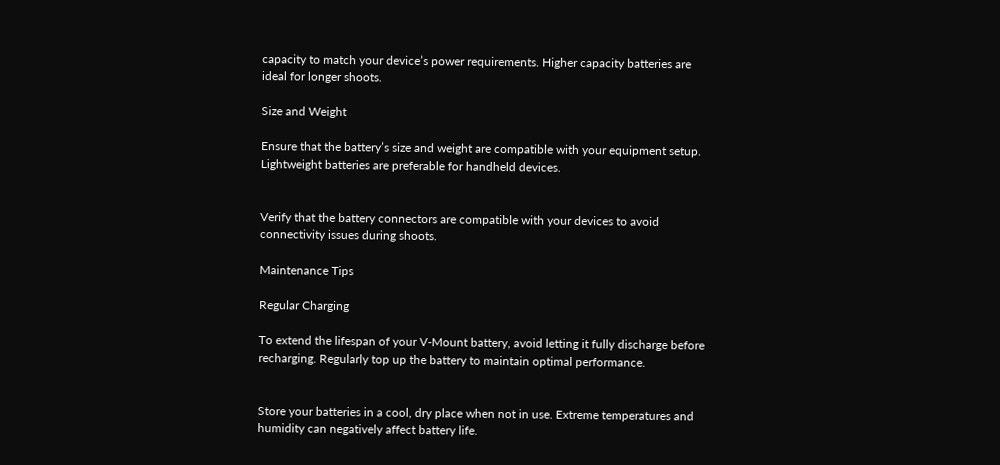capacity to match your device’s power requirements. Higher capacity batteries are ideal for longer shoots.

Size and Weight

Ensure that the battery’s size and weight are compatible with your equipment setup. Lightweight batteries are preferable for handheld devices.


Verify that the battery connectors are compatible with your devices to avoid connectivity issues during shoots.

Maintenance Tips

Regular Charging

To extend the lifespan of your V-Mount battery, avoid letting it fully discharge before recharging. Regularly top up the battery to maintain optimal performance.


Store your batteries in a cool, dry place when not in use. Extreme temperatures and humidity can negatively affect battery life.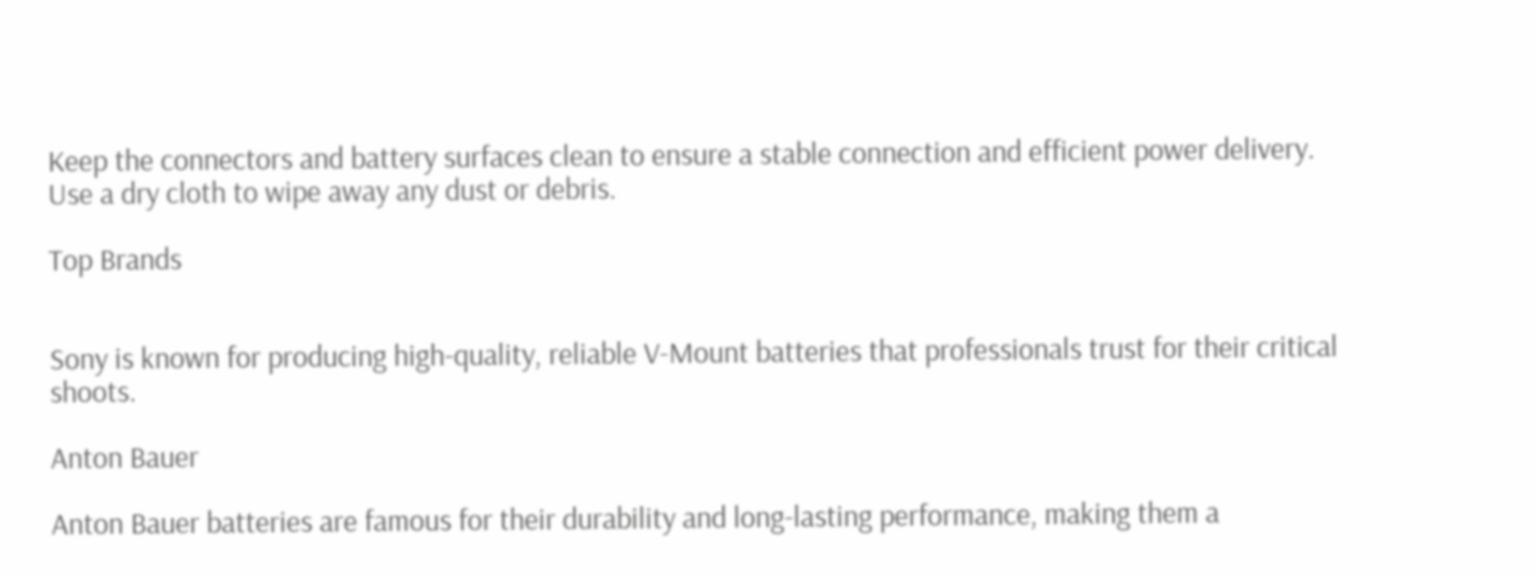Keep the connectors and battery surfaces clean to ensure a stable connection and efficient power delivery. Use a dry cloth to wipe away any dust or debris.

Top Brands


Sony is known for producing high-quality, reliable V-Mount batteries that professionals trust for their critical shoots.

Anton Bauer

Anton Bauer batteries are famous for their durability and long-lasting performance, making them a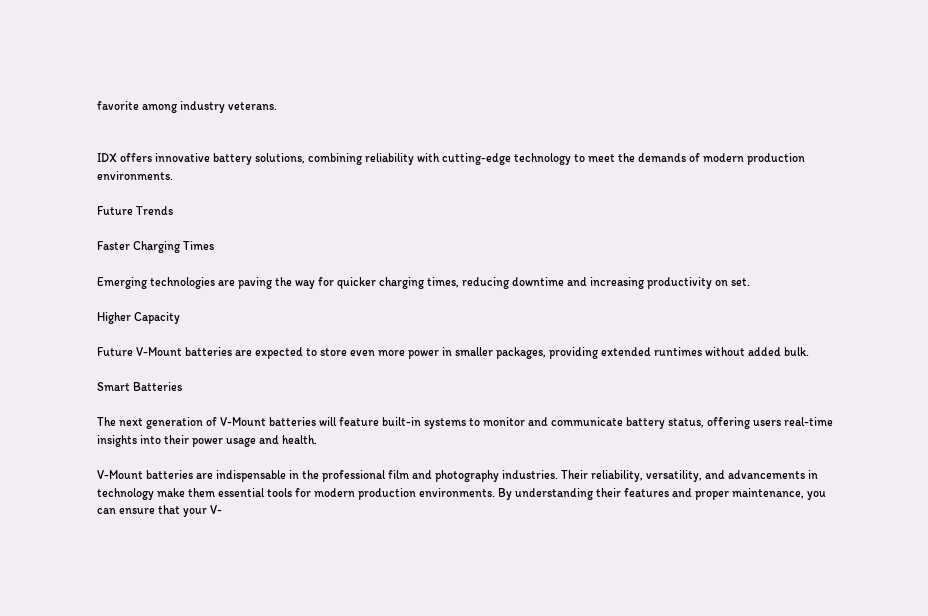favorite among industry veterans.


IDX offers innovative battery solutions, combining reliability with cutting-edge technology to meet the demands of modern production environments.

Future Trends

Faster Charging Times

Emerging technologies are paving the way for quicker charging times, reducing downtime and increasing productivity on set.

Higher Capacity

Future V-Mount batteries are expected to store even more power in smaller packages, providing extended runtimes without added bulk.

Smart Batteries

The next generation of V-Mount batteries will feature built-in systems to monitor and communicate battery status, offering users real-time insights into their power usage and health.

V-Mount batteries are indispensable in the professional film and photography industries. Their reliability, versatility, and advancements in technology make them essential tools for modern production environments. By understanding their features and proper maintenance, you can ensure that your V-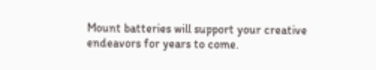Mount batteries will support your creative endeavors for years to come.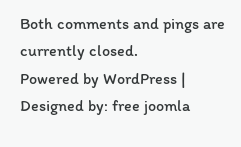Both comments and pings are currently closed.
Powered by WordPress | Designed by: free joomla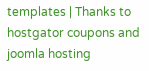templates | Thanks to hostgator coupons and joomla hosting